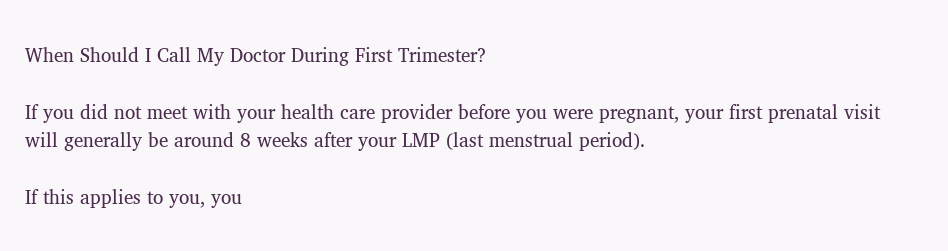When Should I Call My Doctor During First Trimester?

If you did not meet with your health care provider before you were pregnant, your first prenatal visit will generally be around 8 weeks after your LMP (last menstrual period).

If this applies to you, you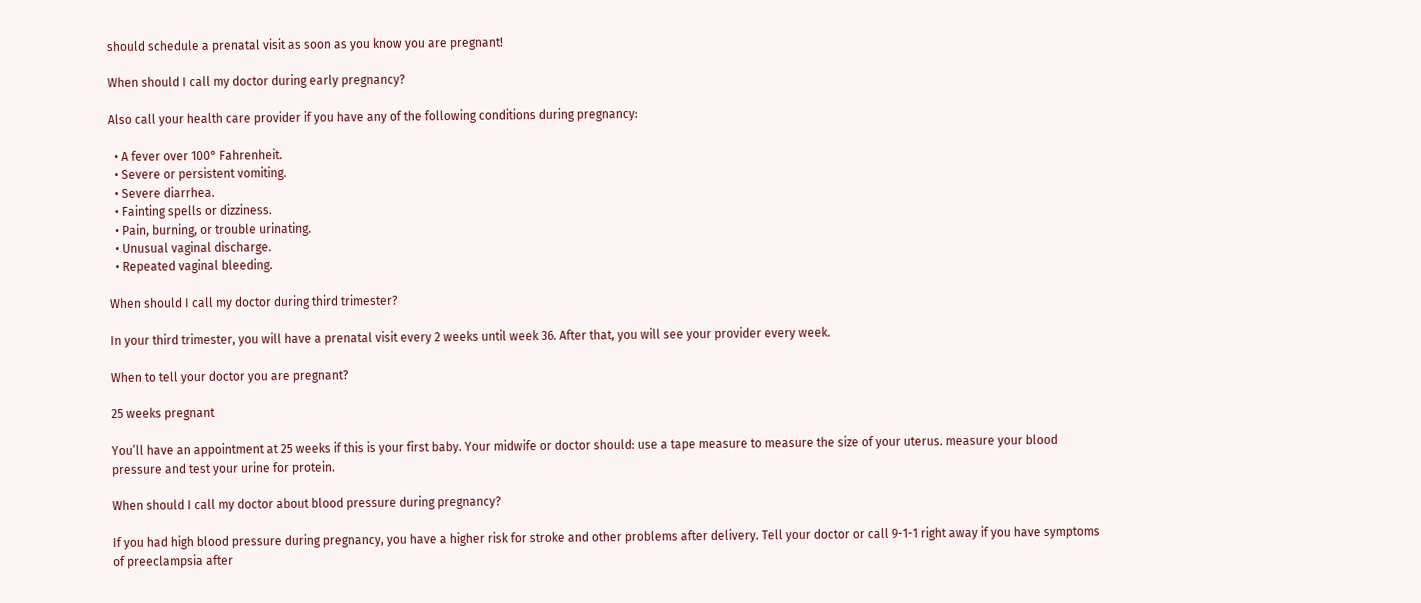should schedule a prenatal visit as soon as you know you are pregnant!

When should I call my doctor during early pregnancy?

Also call your health care provider if you have any of the following conditions during pregnancy:

  • A fever over 100° Fahrenheit.
  • Severe or persistent vomiting.
  • Severe diarrhea.
  • Fainting spells or dizziness.
  • Pain, burning, or trouble urinating.
  • Unusual vaginal discharge.
  • Repeated vaginal bleeding.

When should I call my doctor during third trimester?

In your third trimester, you will have a prenatal visit every 2 weeks until week 36. After that, you will see your provider every week.

When to tell your doctor you are pregnant?

25 weeks pregnant

You’ll have an appointment at 25 weeks if this is your first baby. Your midwife or doctor should: use a tape measure to measure the size of your uterus. measure your blood pressure and test your urine for protein.

When should I call my doctor about blood pressure during pregnancy?

If you had high blood pressure during pregnancy, you have a higher risk for stroke and other problems after delivery. Tell your doctor or call 9-1-1 right away if you have symptoms of preeclampsia after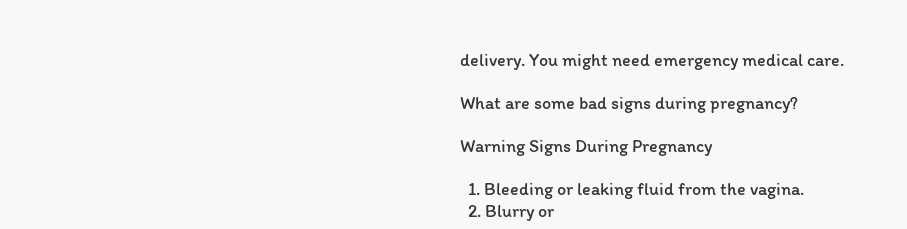delivery. You might need emergency medical care.

What are some bad signs during pregnancy?

Warning Signs During Pregnancy

  1. Bleeding or leaking fluid from the vagina.
  2. Blurry or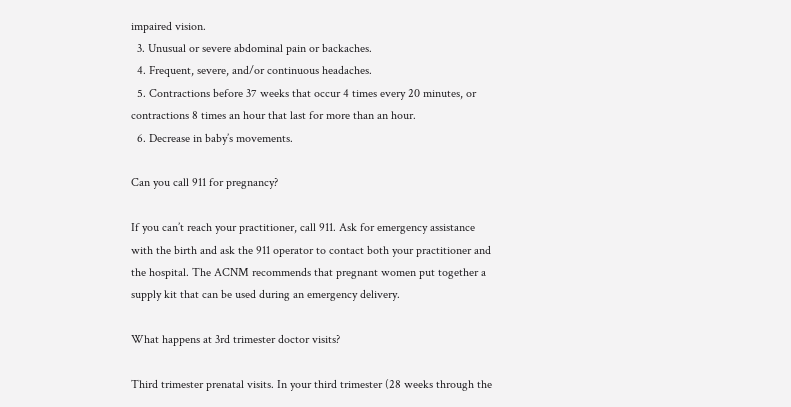impaired vision.
  3. Unusual or severe abdominal pain or backaches.
  4. Frequent, severe, and/or continuous headaches.
  5. Contractions before 37 weeks that occur 4 times every 20 minutes, or contractions 8 times an hour that last for more than an hour.
  6. Decrease in baby’s movements.

Can you call 911 for pregnancy?

If you can’t reach your practitioner, call 911. Ask for emergency assistance with the birth and ask the 911 operator to contact both your practitioner and the hospital. The ACNM recommends that pregnant women put together a supply kit that can be used during an emergency delivery.

What happens at 3rd trimester doctor visits?

Third trimester prenatal visits. In your third trimester (28 weeks through the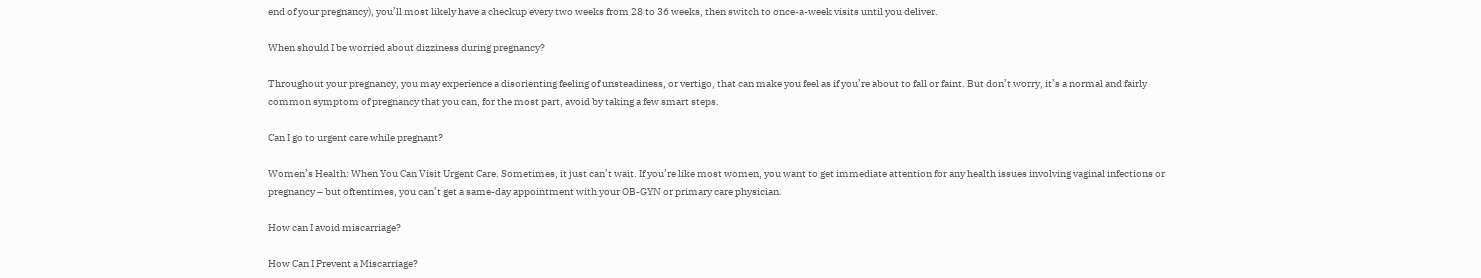end of your pregnancy), you’ll most likely have a checkup every two weeks from 28 to 36 weeks, then switch to once-a-week visits until you deliver.

When should I be worried about dizziness during pregnancy?

Throughout your pregnancy, you may experience a disorienting feeling of unsteadiness, or vertigo, that can make you feel as if you’re about to fall or faint. But don’t worry, it’s a normal and fairly common symptom of pregnancy that you can, for the most part, avoid by taking a few smart steps.

Can I go to urgent care while pregnant?

Women’s Health: When You Can Visit Urgent Care. Sometimes, it just can’t wait. If you’re like most women, you want to get immediate attention for any health issues involving vaginal infections or pregnancy – but oftentimes, you can’t get a same-day appointment with your OB-GYN or primary care physician.

How can I avoid miscarriage?

How Can I Prevent a Miscarriage?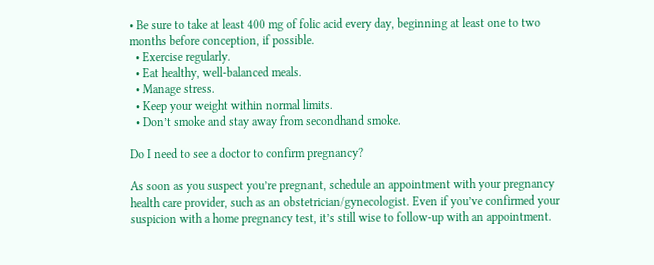• Be sure to take at least 400 mg of folic acid every day, beginning at least one to two months before conception, if possible.
  • Exercise regularly.
  • Eat healthy, well-balanced meals.
  • Manage stress.
  • Keep your weight within normal limits.
  • Don’t smoke and stay away from secondhand smoke.

Do I need to see a doctor to confirm pregnancy?

As soon as you suspect you’re pregnant, schedule an appointment with your pregnancy health care provider, such as an obstetrician/gynecologist. Even if you’ve confirmed your suspicion with a home pregnancy test, it’s still wise to follow-up with an appointment.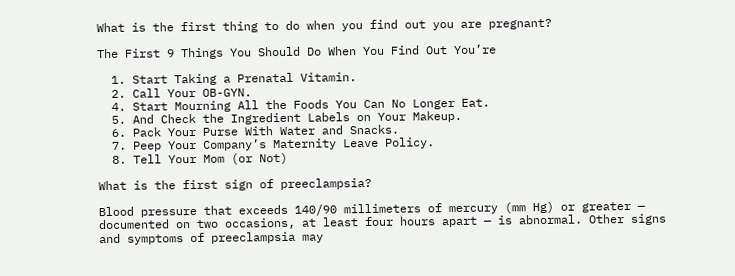What is the first thing to do when you find out you are pregnant?

The First 9 Things You Should Do When You Find Out You’re

  1. Start Taking a Prenatal Vitamin.
  2. Call Your OB-GYN.
  4. Start Mourning All the Foods You Can No Longer Eat.
  5. And Check the Ingredient Labels on Your Makeup.
  6. Pack Your Purse With Water and Snacks.
  7. Peep Your Company’s Maternity Leave Policy.
  8. Tell Your Mom (or Not)

What is the first sign of preeclampsia?

Blood pressure that exceeds 140/90 millimeters of mercury (mm Hg) or greater — documented on two occasions, at least four hours apart — is abnormal. Other signs and symptoms of preeclampsia may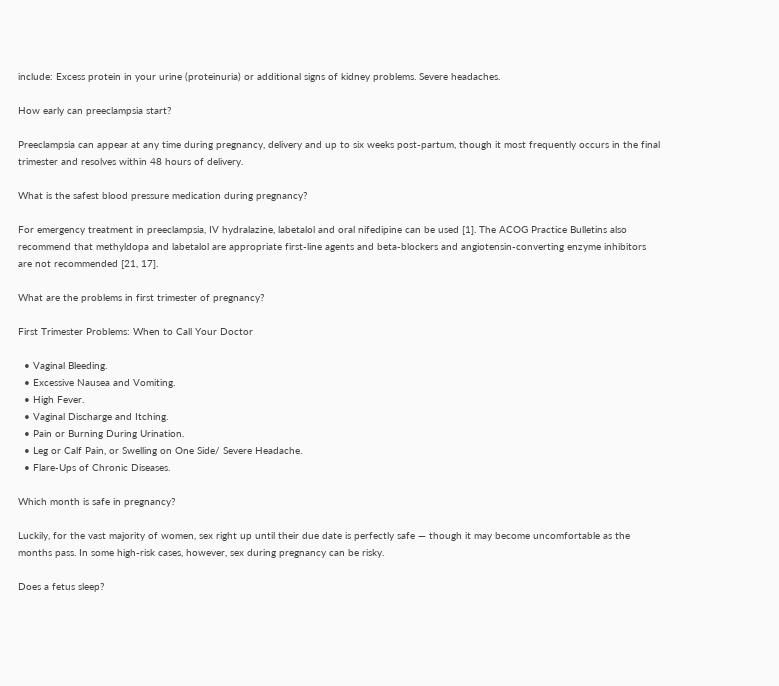include: Excess protein in your urine (proteinuria) or additional signs of kidney problems. Severe headaches.

How early can preeclampsia start?

Preeclampsia can appear at any time during pregnancy, delivery and up to six weeks post-partum, though it most frequently occurs in the final trimester and resolves within 48 hours of delivery.

What is the safest blood pressure medication during pregnancy?

For emergency treatment in preeclampsia, IV hydralazine, labetalol and oral nifedipine can be used [1]. The ACOG Practice Bulletins also recommend that methyldopa and labetalol are appropriate first-line agents and beta-blockers and angiotensin-converting enzyme inhibitors are not recommended [21, 17].

What are the problems in first trimester of pregnancy?

First Trimester Problems: When to Call Your Doctor

  • Vaginal Bleeding.
  • Excessive Nausea and Vomiting.
  • High Fever.
  • Vaginal Discharge and Itching.
  • Pain or Burning During Urination.
  • Leg or Calf Pain, or Swelling on One Side/ Severe Headache.
  • Flare-Ups of Chronic Diseases.

Which month is safe in pregnancy?

Luckily, for the vast majority of women, sex right up until their due date is perfectly safe — though it may become uncomfortable as the months pass. In some high-risk cases, however, sex during pregnancy can be risky.

Does a fetus sleep?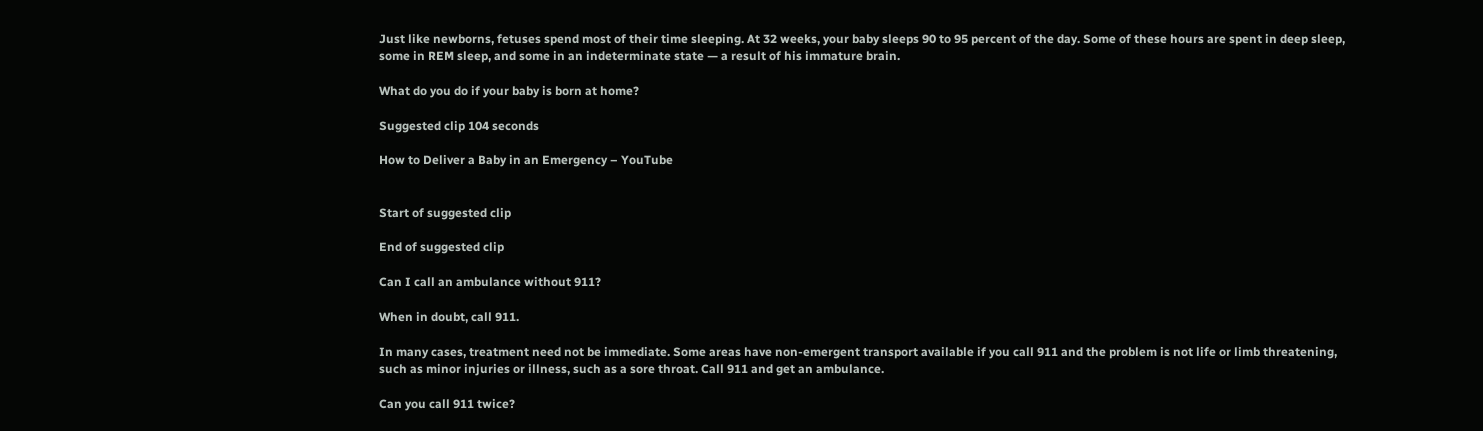Just like newborns, fetuses spend most of their time sleeping. At 32 weeks, your baby sleeps 90 to 95 percent of the day. Some of these hours are spent in deep sleep, some in REM sleep, and some in an indeterminate state — a result of his immature brain.

What do you do if your baby is born at home?

Suggested clip 104 seconds

How to Deliver a Baby in an Emergency – YouTube


Start of suggested clip

End of suggested clip

Can I call an ambulance without 911?

When in doubt, call 911.

In many cases, treatment need not be immediate. Some areas have non-emergent transport available if you call 911 and the problem is not life or limb threatening, such as minor injuries or illness, such as a sore throat. Call 911 and get an ambulance.

Can you call 911 twice?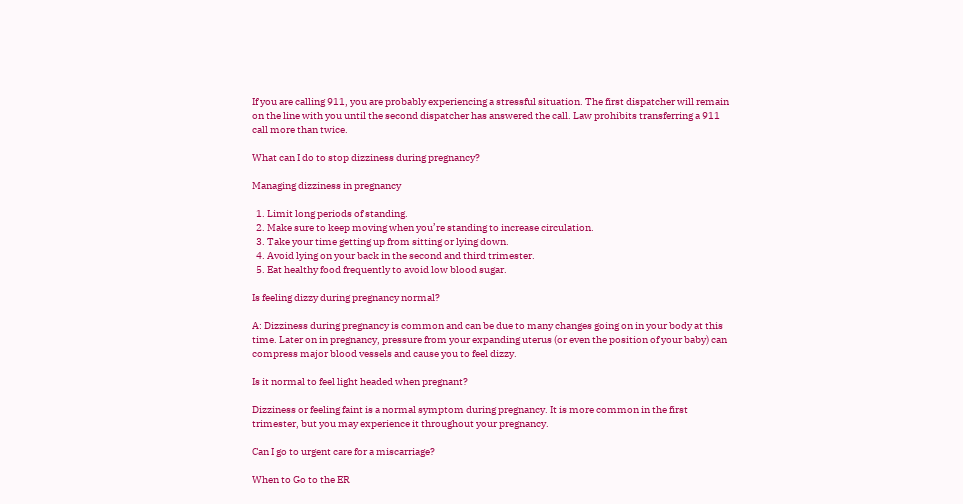If you are calling 911, you are probably experiencing a stressful situation. The first dispatcher will remain on the line with you until the second dispatcher has answered the call. Law prohibits transferring a 911 call more than twice.

What can I do to stop dizziness during pregnancy?

Managing dizziness in pregnancy

  1. Limit long periods of standing.
  2. Make sure to keep moving when you’re standing to increase circulation.
  3. Take your time getting up from sitting or lying down.
  4. Avoid lying on your back in the second and third trimester.
  5. Eat healthy food frequently to avoid low blood sugar.

Is feeling dizzy during pregnancy normal?

A: Dizziness during pregnancy is common and can be due to many changes going on in your body at this time. Later on in pregnancy, pressure from your expanding uterus (or even the position of your baby) can compress major blood vessels and cause you to feel dizzy.

Is it normal to feel light headed when pregnant?

Dizziness or feeling faint is a normal symptom during pregnancy. It is more common in the first trimester, but you may experience it throughout your pregnancy.

Can I go to urgent care for a miscarriage?

When to Go to the ER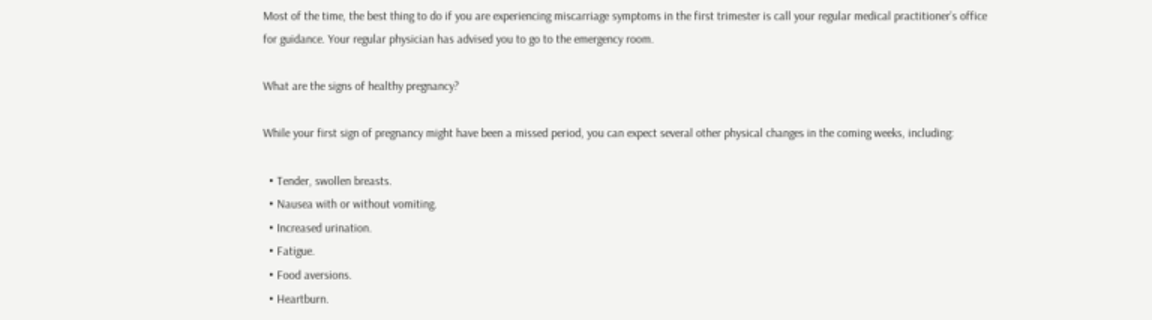Most of the time, the best thing to do if you are experiencing miscarriage symptoms in the first trimester is call your regular medical practitioner’s office for guidance. Your regular physician has advised you to go to the emergency room.

What are the signs of healthy pregnancy?

While your first sign of pregnancy might have been a missed period, you can expect several other physical changes in the coming weeks, including:

  • Tender, swollen breasts.
  • Nausea with or without vomiting.
  • Increased urination.
  • Fatigue.
  • Food aversions.
  • Heartburn.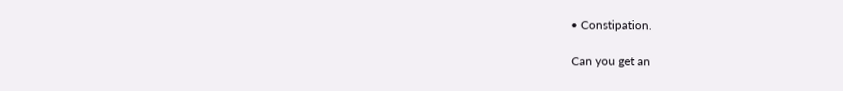• Constipation.

Can you get an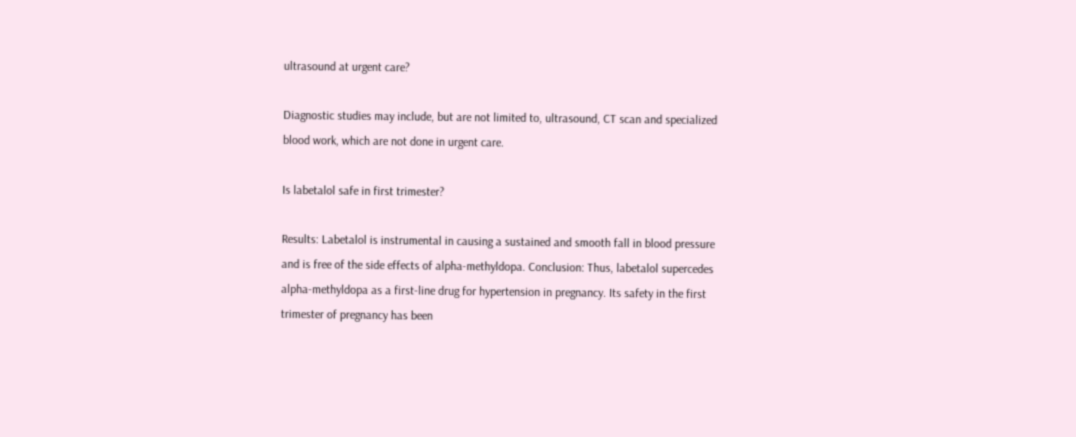ultrasound at urgent care?

Diagnostic studies may include, but are not limited to, ultrasound, CT scan and specialized blood work, which are not done in urgent care.

Is labetalol safe in first trimester?

Results: Labetalol is instrumental in causing a sustained and smooth fall in blood pressure and is free of the side effects of alpha-methyldopa. Conclusion: Thus, labetalol supercedes alpha-methyldopa as a first-line drug for hypertension in pregnancy. Its safety in the first trimester of pregnancy has been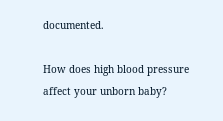documented.

How does high blood pressure affect your unborn baby?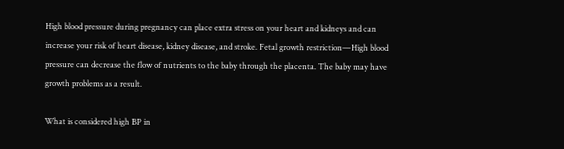High blood pressure during pregnancy can place extra stress on your heart and kidneys and can increase your risk of heart disease, kidney disease, and stroke. Fetal growth restriction—High blood pressure can decrease the flow of nutrients to the baby through the placenta. The baby may have growth problems as a result.

What is considered high BP in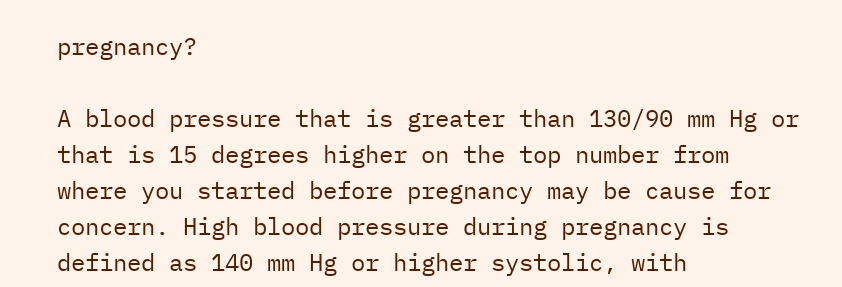pregnancy?

A blood pressure that is greater than 130/90 mm Hg or that is 15 degrees higher on the top number from where you started before pregnancy may be cause for concern. High blood pressure during pregnancy is defined as 140 mm Hg or higher systolic, with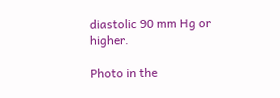diastolic 90 mm Hg or higher.

Photo in the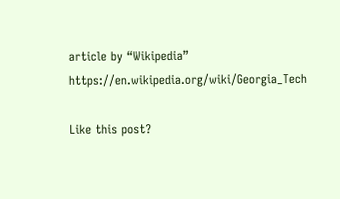article by “Wikipedia” https://en.wikipedia.org/wiki/Georgia_Tech

Like this post?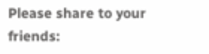Please share to your friends: